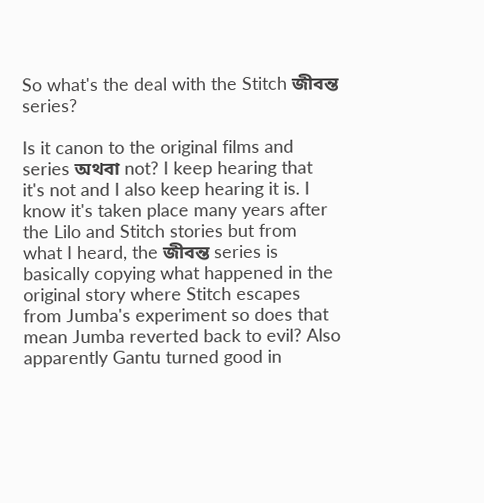So what's the deal with the Stitch জীবন্ত series?

Is it canon to the original films and series অথবা not? I keep hearing that it's not and I also keep hearing it is. I know it's taken place many years after the Lilo and Stitch stories but from what I heard, the জীবন্ত series is basically copying what happened in the original story where Stitch escapes from Jumba's experiment so does that mean Jumba reverted back to evil? Also apparently Gantu turned good in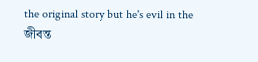the original story but he's evil in the জীবন্ত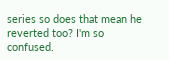series so does that mean he reverted too? I'm so confused.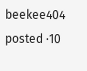beekee404 posted ·10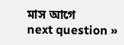মাস আগে
next question »